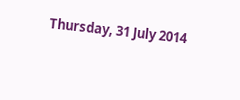Thursday, 31 July 2014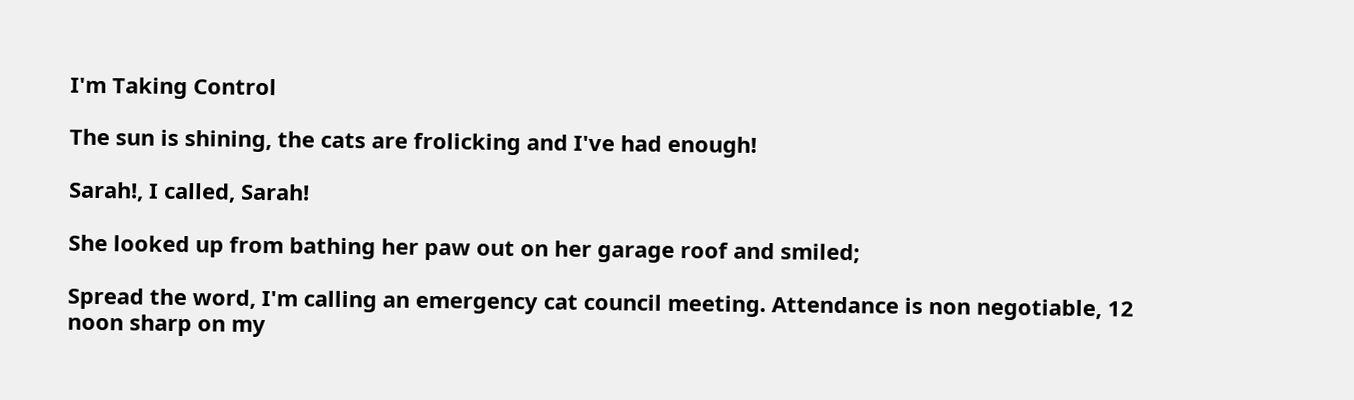I'm Taking Control

The sun is shining, the cats are frolicking and I've had enough!

Sarah!, I called, Sarah!

She looked up from bathing her paw out on her garage roof and smiled;

Spread the word, I'm calling an emergency cat council meeting. Attendance is non negotiable, 12 noon sharp on my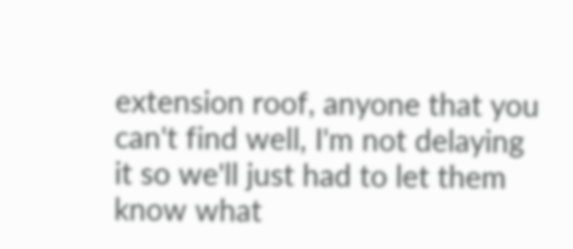extension roof, anyone that you can't find well, I'm not delaying it so we'll just had to let them know what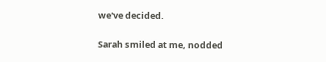we've decided.

Sarah smiled at me, nodded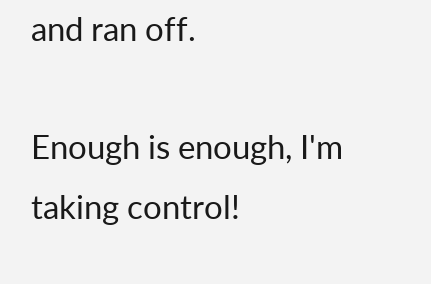and ran off.

Enough is enough, I'm taking control!